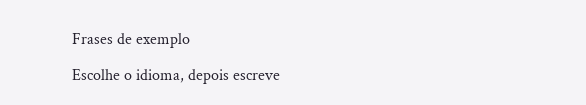Frases de exemplo

Escolhe o idioma, depois escreve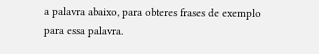a palavra abaixo, para obteres frases de exemplo para essa palavra.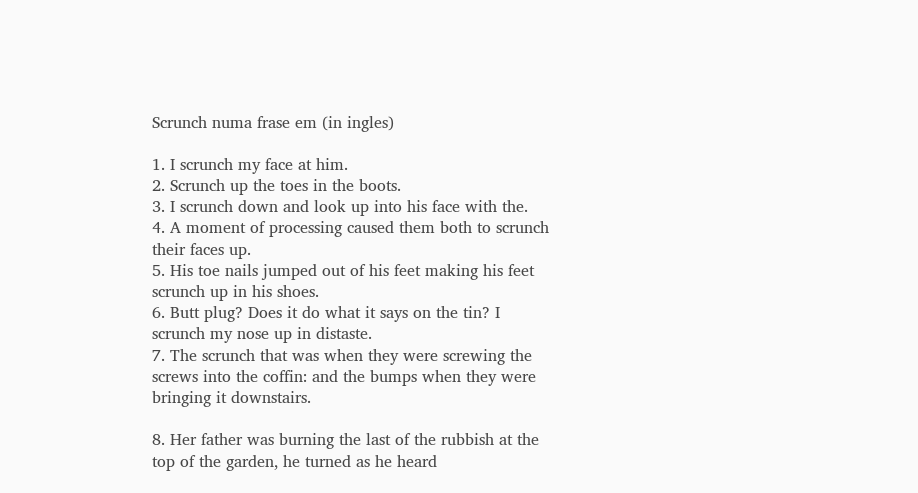Scrunch numa frase em (in ingles)

1. I scrunch my face at him.
2. Scrunch up the toes in the boots.
3. I scrunch down and look up into his face with the.
4. A moment of processing caused them both to scrunch their faces up.
5. His toe nails jumped out of his feet making his feet scrunch up in his shoes.
6. Butt plug? Does it do what it says on the tin? I scrunch my nose up in distaste.
7. The scrunch that was when they were screwing the screws into the coffin: and the bumps when they were bringing it downstairs.

8. Her father was burning the last of the rubbish at the top of the garden, he turned as he heard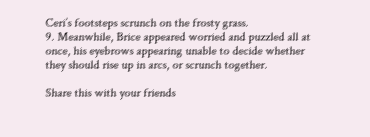Ceri’s footsteps scrunch on the frosty grass.
9. Meanwhile, Brice appeared worried and puzzled all at once, his eyebrows appearing unable to decide whether they should rise up in arcs, or scrunch together.

Share this with your friends